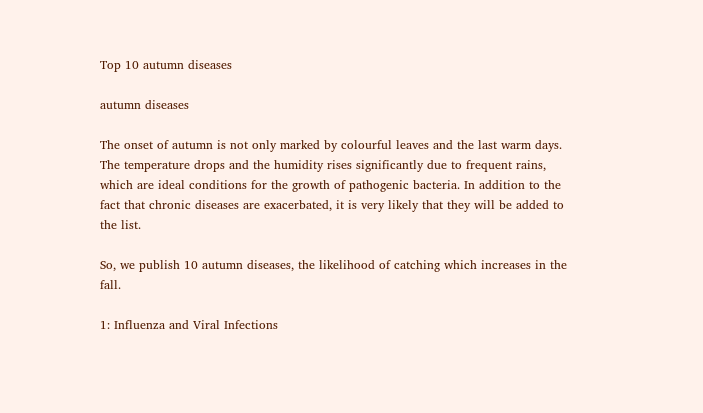Top 10 autumn diseases

autumn diseases

The onset of autumn is not only marked by colourful leaves and the last warm days. The temperature drops and the humidity rises significantly due to frequent rains, which are ideal conditions for the growth of pathogenic bacteria. In addition to the fact that chronic diseases are exacerbated, it is very likely that they will be added to the list.

So, we publish 10 autumn diseases, the likelihood of catching which increases in the fall.

1: Influenza and Viral Infections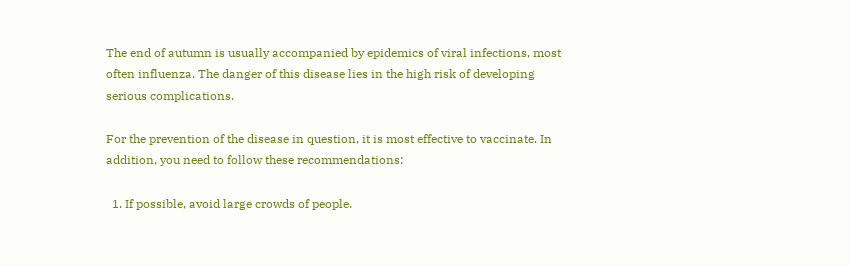The end of autumn is usually accompanied by epidemics of viral infections, most often influenza. The danger of this disease lies in the high risk of developing serious complications.

For the prevention of the disease in question, it is most effective to vaccinate. In addition, you need to follow these recommendations:

  1. If possible, avoid large crowds of people.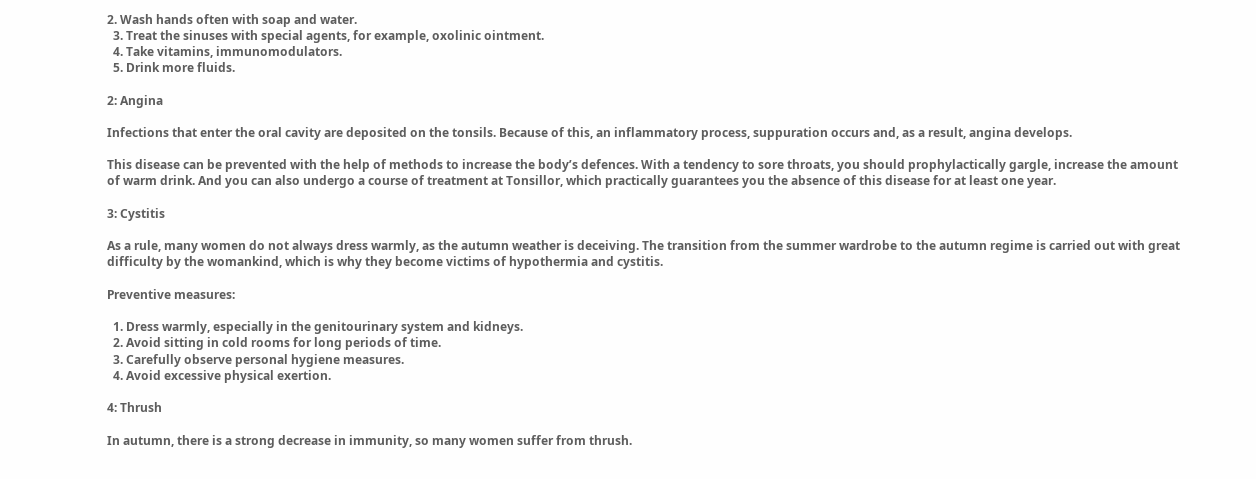2. Wash hands often with soap and water.
  3. Treat the sinuses with special agents, for example, oxolinic ointment.
  4. Take vitamins, immunomodulators.
  5. Drink more fluids.

2: Angina

Infections that enter the oral cavity are deposited on the tonsils. Because of this, an inflammatory process, suppuration occurs and, as a result, angina develops.

This disease can be prevented with the help of methods to increase the body’s defences. With a tendency to sore throats, you should prophylactically gargle, increase the amount of warm drink. And you can also undergo a course of treatment at Tonsillor, which practically guarantees you the absence of this disease for at least one year.

3: Cystitis

As a rule, many women do not always dress warmly, as the autumn weather is deceiving. The transition from the summer wardrobe to the autumn regime is carried out with great difficulty by the womankind, which is why they become victims of hypothermia and cystitis.

Preventive measures:

  1. Dress warmly, especially in the genitourinary system and kidneys.
  2. Avoid sitting in cold rooms for long periods of time.
  3. Carefully observe personal hygiene measures.
  4. Avoid excessive physical exertion.

4: Thrush

In autumn, there is a strong decrease in immunity, so many women suffer from thrush.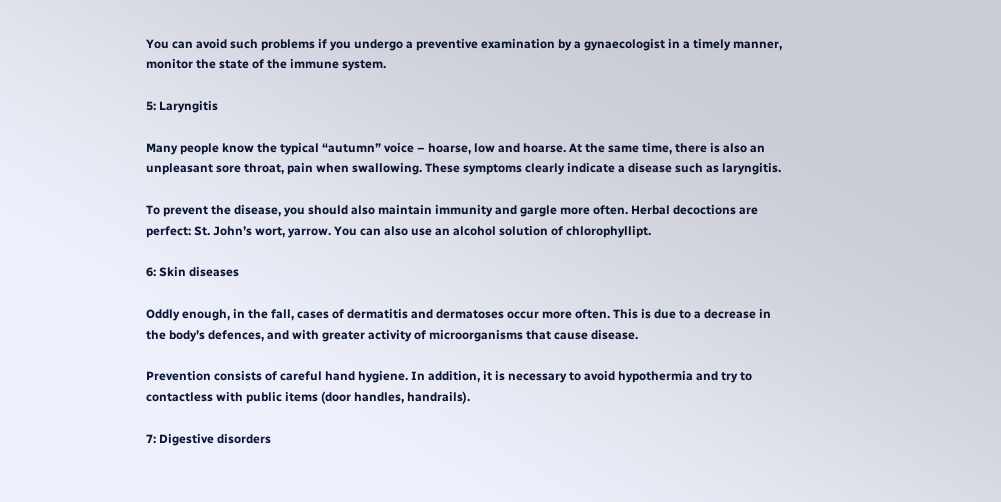You can avoid such problems if you undergo a preventive examination by a gynaecologist in a timely manner, monitor the state of the immune system.

5: Laryngitis

Many people know the typical “autumn” voice – hoarse, low and hoarse. At the same time, there is also an unpleasant sore throat, pain when swallowing. These symptoms clearly indicate a disease such as laryngitis.

To prevent the disease, you should also maintain immunity and gargle more often. Herbal decoctions are perfect: St. John’s wort, yarrow. You can also use an alcohol solution of chlorophyllipt.

6: Skin diseases

Oddly enough, in the fall, cases of dermatitis and dermatoses occur more often. This is due to a decrease in the body’s defences, and with greater activity of microorganisms that cause disease.

Prevention consists of careful hand hygiene. In addition, it is necessary to avoid hypothermia and try to contactless with public items (door handles, handrails).

7: Digestive disorders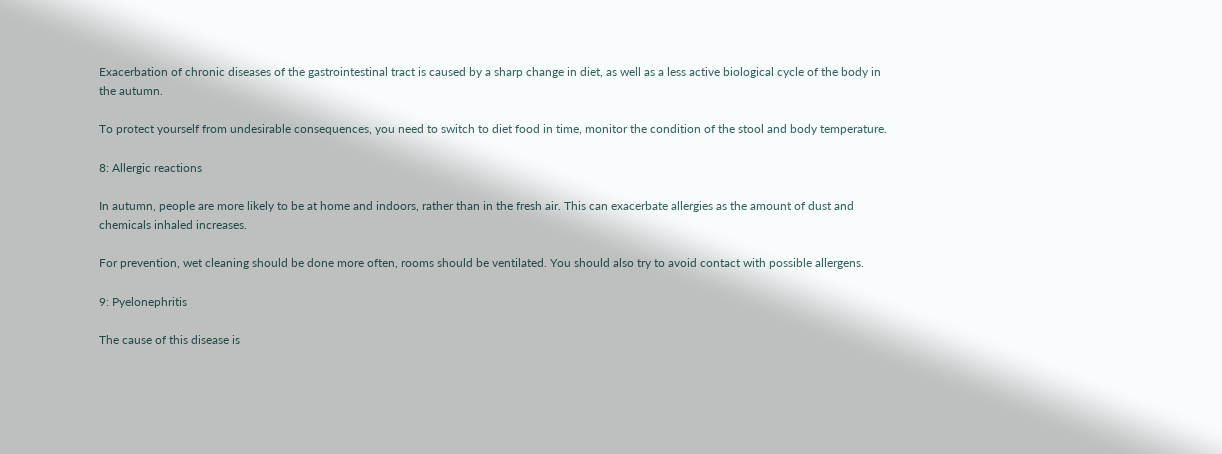Exacerbation of chronic diseases of the gastrointestinal tract is caused by a sharp change in diet, as well as a less active biological cycle of the body in the autumn.

To protect yourself from undesirable consequences, you need to switch to diet food in time, monitor the condition of the stool and body temperature.

8: Allergic reactions

In autumn, people are more likely to be at home and indoors, rather than in the fresh air. This can exacerbate allergies as the amount of dust and chemicals inhaled increases.

For prevention, wet cleaning should be done more often, rooms should be ventilated. You should also try to avoid contact with possible allergens.

9: Pyelonephritis

The cause of this disease is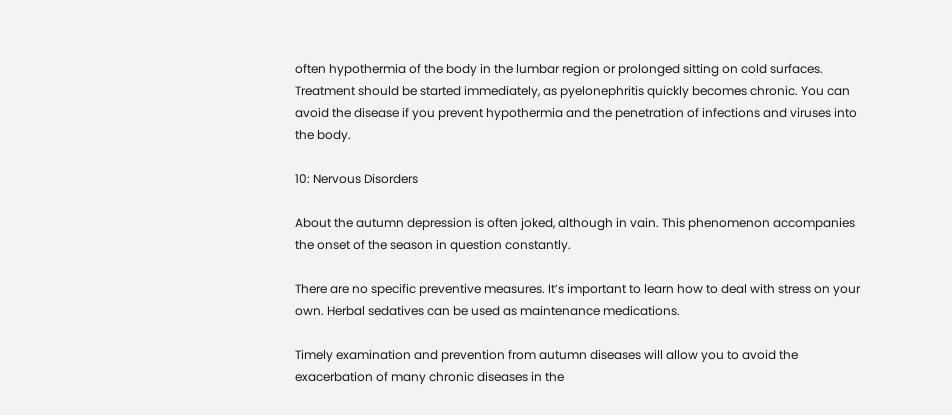often hypothermia of the body in the lumbar region or prolonged sitting on cold surfaces. Treatment should be started immediately, as pyelonephritis quickly becomes chronic. You can avoid the disease if you prevent hypothermia and the penetration of infections and viruses into the body.

10: Nervous Disorders

About the autumn depression is often joked, although in vain. This phenomenon accompanies the onset of the season in question constantly.

There are no specific preventive measures. It’s important to learn how to deal with stress on your own. Herbal sedatives can be used as maintenance medications.

Timely examination and prevention from autumn diseases will allow you to avoid the exacerbation of many chronic diseases in the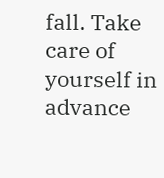fall. Take care of yourself in advance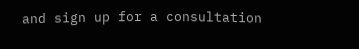and sign up for a consultation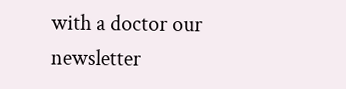with a doctor our newsletter